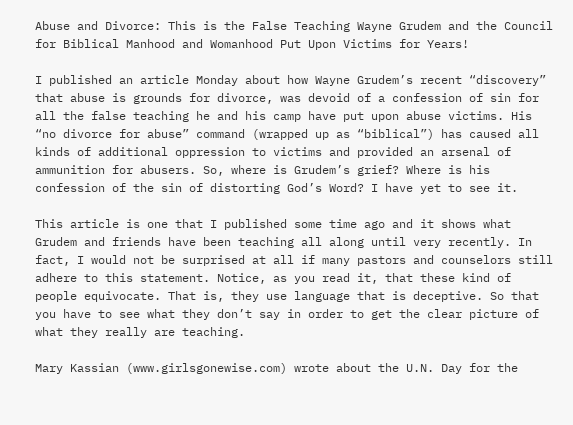Abuse and Divorce: This is the False Teaching Wayne Grudem and the Council for Biblical Manhood and Womanhood Put Upon Victims for Years!

I published an article Monday about how Wayne Grudem’s recent “discovery” that abuse is grounds for divorce, was devoid of a confession of sin for all the false teaching he and his camp have put upon abuse victims. His “no divorce for abuse” command (wrapped up as “biblical”) has caused all kinds of additional oppression to victims and provided an arsenal of ammunition for abusers. So, where is Grudem’s grief? Where is his confession of the sin of distorting God’s Word? I have yet to see it.

This article is one that I published some time ago and it shows what Grudem and friends have been teaching all along until very recently. In fact, I would not be surprised at all if many pastors and counselors still adhere to this statement. Notice, as you read it, that these kind of people equivocate. That is, they use language that is deceptive. So that you have to see what they don’t say in order to get the clear picture of what they really are teaching.

Mary Kassian (www.girlsgonewise.com) wrote about the U.N. Day for the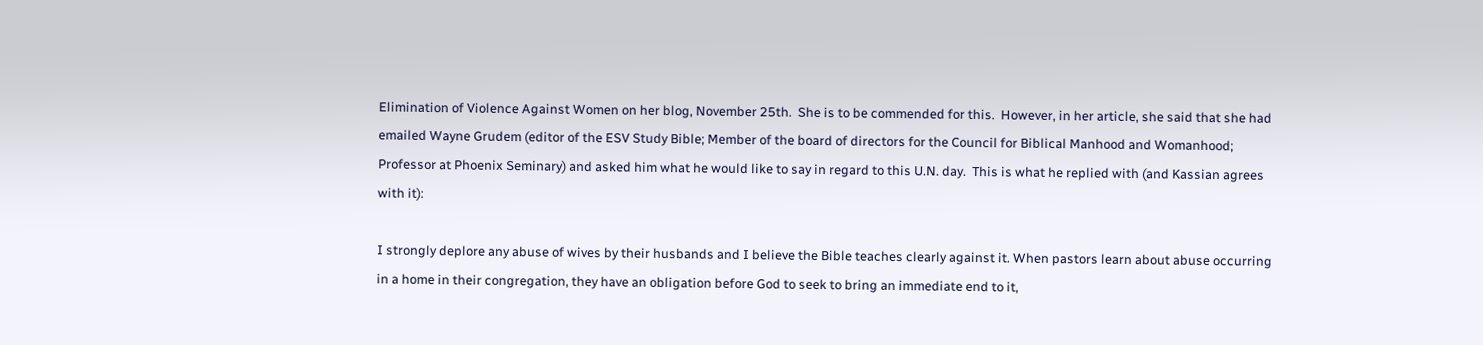Elimination of Violence Against Women on her blog, November 25th.  She is to be commended for this.  However, in her article, she said that she had emailed Wayne Grudem (editor of the ESV Study Bible; Member of the board of directors for the Council for Biblical Manhood and Womanhood; Professor at Phoenix Seminary) and asked him what he would like to say in regard to this U.N. day.  This is what he replied with (and Kassian agrees with it):

I strongly deplore any abuse of wives by their husbands and I believe the Bible teaches clearly against it. When pastors learn about abuse occurring in a home in their congregation, they have an obligation before God to seek to bring an immediate end to it,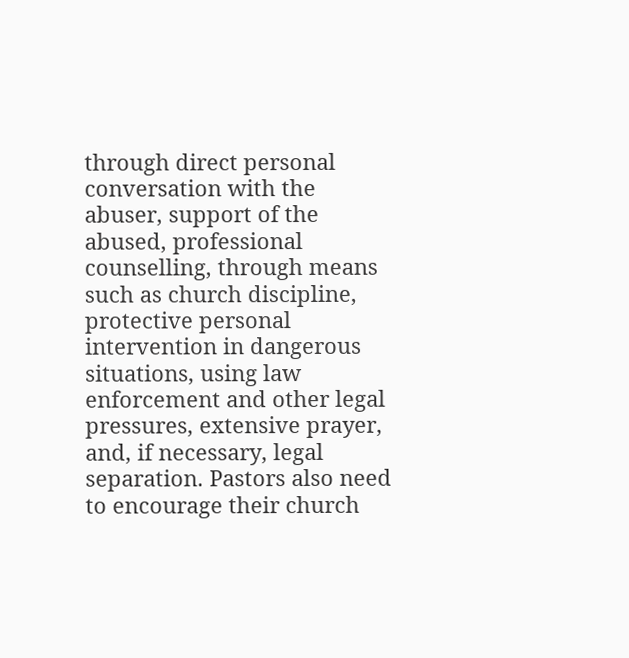through direct personal conversation with the abuser, support of the abused, professional counselling, through means such as church discipline, protective personal intervention in dangerous situations, using law enforcement and other legal pressures, extensive prayer, and, if necessary, legal separation. Pastors also need to encourage their church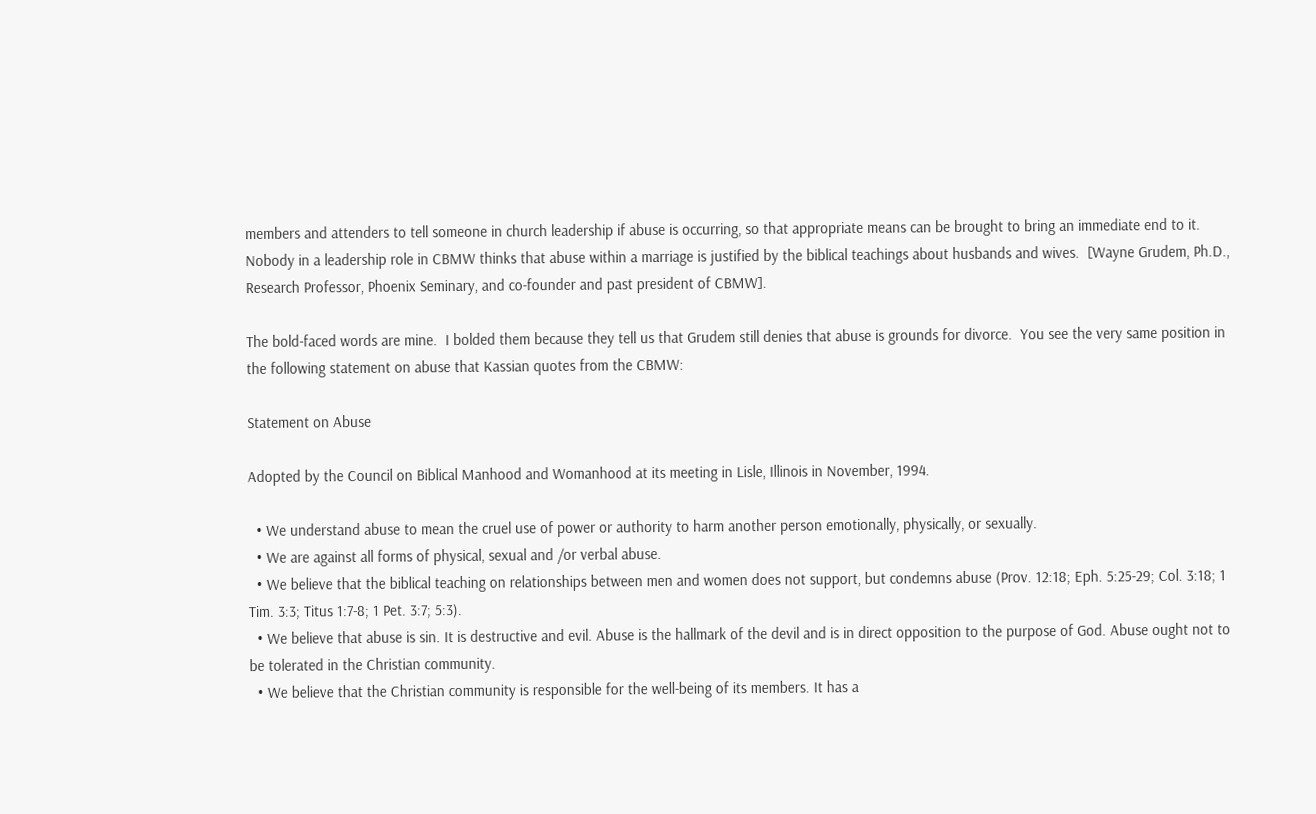members and attenders to tell someone in church leadership if abuse is occurring, so that appropriate means can be brought to bring an immediate end to it. Nobody in a leadership role in CBMW thinks that abuse within a marriage is justified by the biblical teachings about husbands and wives.  [Wayne Grudem, Ph.D., Research Professor, Phoenix Seminary, and co-founder and past president of CBMW].

The bold-faced words are mine.  I bolded them because they tell us that Grudem still denies that abuse is grounds for divorce.  You see the very same position in the following statement on abuse that Kassian quotes from the CBMW:

Statement on Abuse

Adopted by the Council on Biblical Manhood and Womanhood at its meeting in Lisle, Illinois in November, 1994.

  • We understand abuse to mean the cruel use of power or authority to harm another person emotionally, physically, or sexually.
  • We are against all forms of physical, sexual and /or verbal abuse.
  • We believe that the biblical teaching on relationships between men and women does not support, but condemns abuse (Prov. 12:18; Eph. 5:25-29; Col. 3:18; 1 Tim. 3:3; Titus 1:7-8; 1 Pet. 3:7; 5:3).
  • We believe that abuse is sin. It is destructive and evil. Abuse is the hallmark of the devil and is in direct opposition to the purpose of God. Abuse ought not to be tolerated in the Christian community.
  • We believe that the Christian community is responsible for the well-being of its members. It has a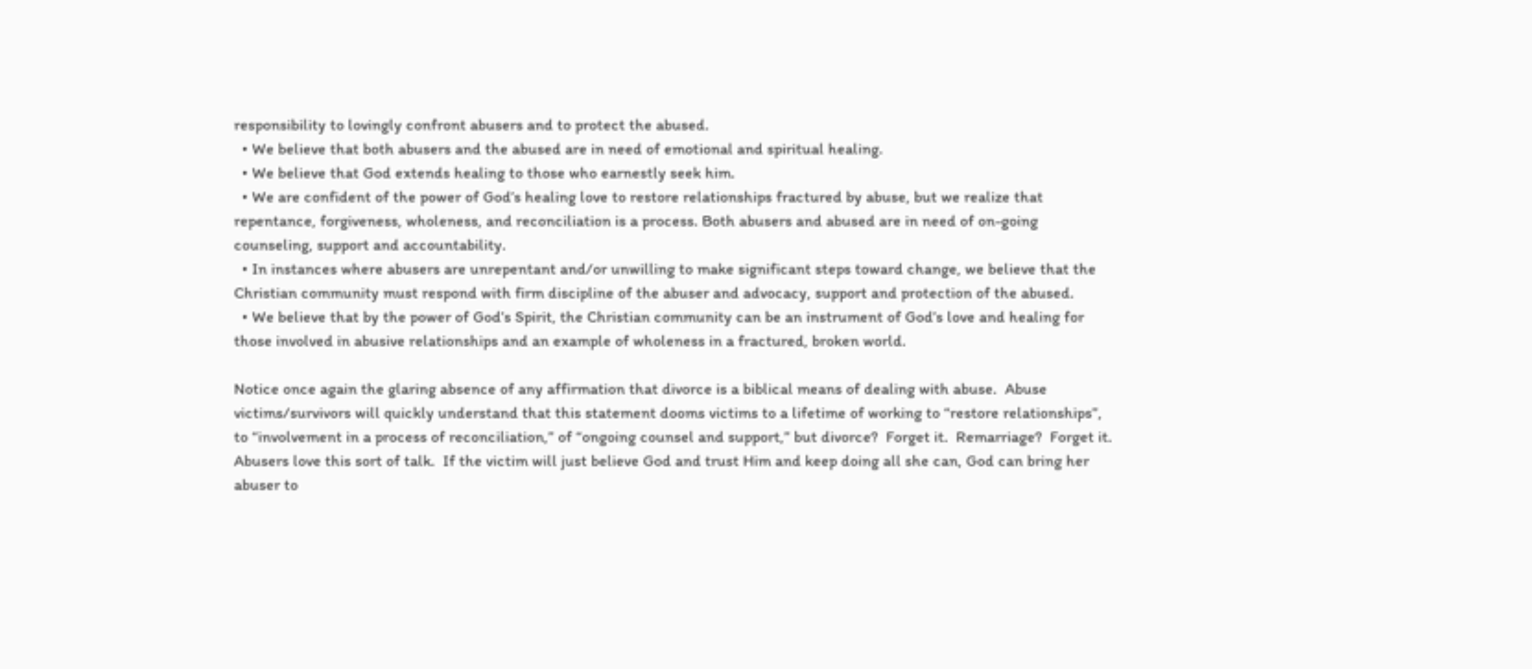responsibility to lovingly confront abusers and to protect the abused.
  • We believe that both abusers and the abused are in need of emotional and spiritual healing.
  • We believe that God extends healing to those who earnestly seek him.
  • We are confident of the power of God’s healing love to restore relationships fractured by abuse, but we realize that repentance, forgiveness, wholeness, and reconciliation is a process. Both abusers and abused are in need of on-going counseling, support and accountability.
  • In instances where abusers are unrepentant and/or unwilling to make significant steps toward change, we believe that the Christian community must respond with firm discipline of the abuser and advocacy, support and protection of the abused.
  • We believe that by the power of God’s Spirit, the Christian community can be an instrument of God’s love and healing for those involved in abusive relationships and an example of wholeness in a fractured, broken world.

Notice once again the glaring absence of any affirmation that divorce is a biblical means of dealing with abuse.  Abuse victims/survivors will quickly understand that this statement dooms victims to a lifetime of working to “restore relationships”, to “involvement in a process of reconciliation,” of “ongoing counsel and support,” but divorce?  Forget it.  Remarriage?  Forget it.  Abusers love this sort of talk.  If the victim will just believe God and trust Him and keep doing all she can, God can bring her abuser to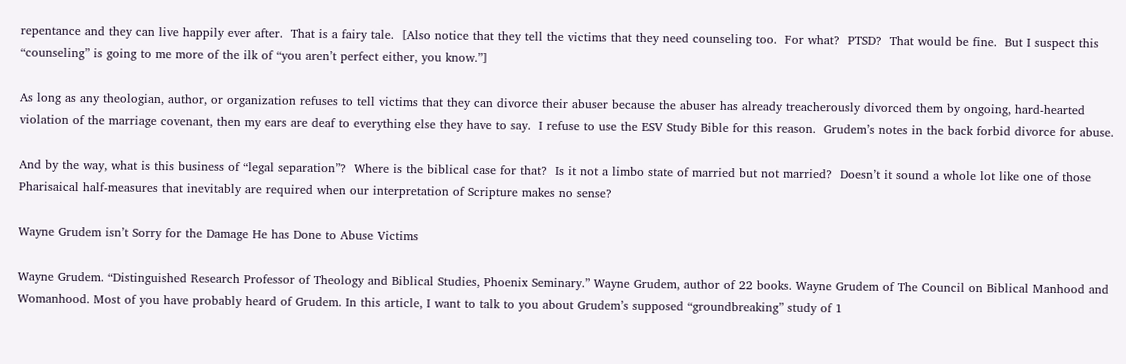repentance and they can live happily ever after.  That is a fairy tale.  [Also notice that they tell the victims that they need counseling too.  For what?  PTSD?  That would be fine.  But I suspect this “counseling” is going to me more of the ilk of “you aren’t perfect either, you know.”]

As long as any theologian, author, or organization refuses to tell victims that they can divorce their abuser because the abuser has already treacherously divorced them by ongoing, hard-hearted violation of the marriage covenant, then my ears are deaf to everything else they have to say.  I refuse to use the ESV Study Bible for this reason.  Grudem’s notes in the back forbid divorce for abuse.

And by the way, what is this business of “legal separation”?  Where is the biblical case for that?  Is it not a limbo state of married but not married?  Doesn’t it sound a whole lot like one of those Pharisaical half-measures that inevitably are required when our interpretation of Scripture makes no sense?

Wayne Grudem isn’t Sorry for the Damage He has Done to Abuse Victims

Wayne Grudem. “Distinguished Research Professor of Theology and Biblical Studies, Phoenix Seminary.” Wayne Grudem, author of 22 books. Wayne Grudem of The Council on Biblical Manhood and Womanhood. Most of you have probably heard of Grudem. In this article, I want to talk to you about Grudem’s supposed “groundbreaking” study of 1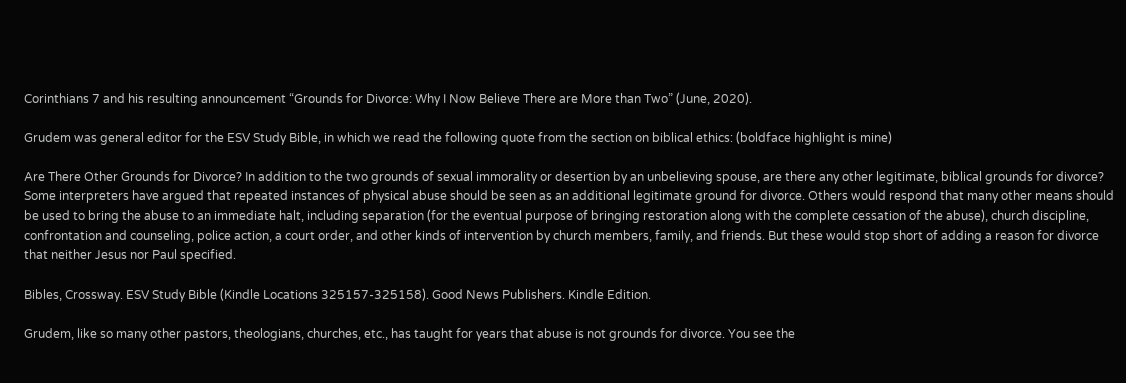Corinthians 7 and his resulting announcement “Grounds for Divorce: Why I Now Believe There are More than Two” (June, 2020).

Grudem was general editor for the ESV Study Bible, in which we read the following quote from the section on biblical ethics: (boldface highlight is mine)

Are There Other Grounds for Divorce? In addition to the two grounds of sexual immorality or desertion by an unbelieving spouse, are there any other legitimate, biblical grounds for divorce? Some interpreters have argued that repeated instances of physical abuse should be seen as an additional legitimate ground for divorce. Others would respond that many other means should be used to bring the abuse to an immediate halt, including separation (for the eventual purpose of bringing restoration along with the complete cessation of the abuse), church discipline, confrontation and counseling, police action, a court order, and other kinds of intervention by church members, family, and friends. But these would stop short of adding a reason for divorce that neither Jesus nor Paul specified.

Bibles, Crossway. ESV Study Bible (Kindle Locations 325157-325158). Good News Publishers. Kindle Edition.

Grudem, like so many other pastors, theologians, churches, etc., has taught for years that abuse is not grounds for divorce. You see the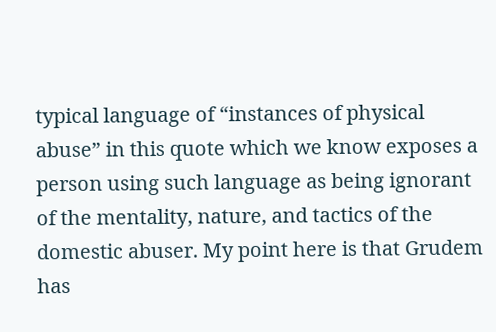typical language of “instances of physical abuse” in this quote which we know exposes a person using such language as being ignorant of the mentality, nature, and tactics of the domestic abuser. My point here is that Grudem has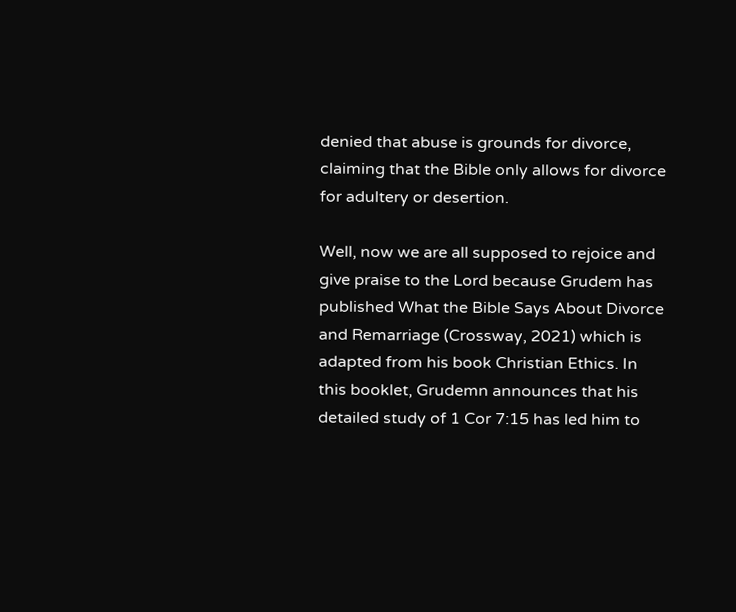denied that abuse is grounds for divorce, claiming that the Bible only allows for divorce for adultery or desertion.

Well, now we are all supposed to rejoice and give praise to the Lord because Grudem has published What the Bible Says About Divorce and Remarriage (Crossway, 2021) which is adapted from his book Christian Ethics. In this booklet, Grudemn announces that his detailed study of 1 Cor 7:15 has led him to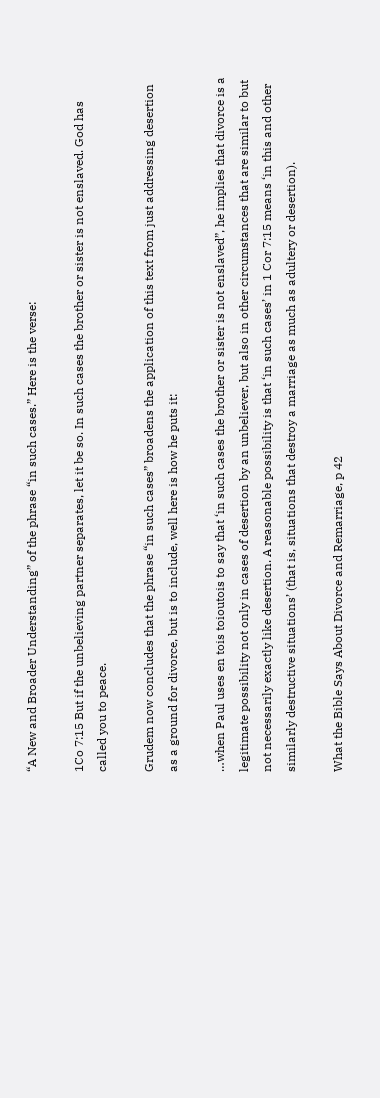“A New and Broader Understanding” of the phrase “in such cases.” Here is the verse:

1Co 7:15 But if the unbelieving partner separates, let it be so. In such cases the brother or sister is not enslaved. God has called you to peace.

Grudem now concludes that the phrase “in such cases” broadens the application of this text from just addressing desertion as a ground for divorce, but is to include, well here is how he puts it:

…when Paul uses en tois toioutois to say that ‘in such cases the brother or sister is not enslaved”, he implies that divorce is a legitimate possibility not only in cases of desertion by an unbeliever, but also in other circumstances that are similar to but not necessarily exactly like desertion. A reasonable possibility is that ‘in such cases’ in 1 Cor 7:15 means ‘in this and other similarly destructive situations’ (that is, situations that destroy a marriage as much as adultery or desertion).

What the Bible Says About Divorce and Remarriage, p 42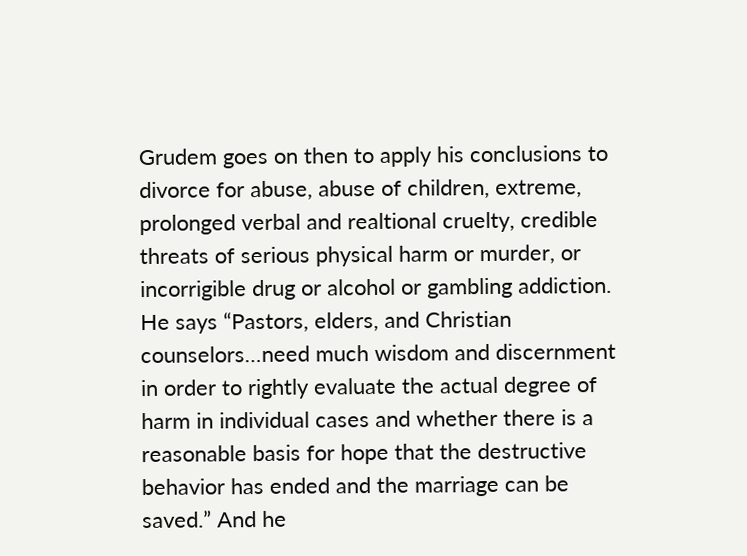Grudem goes on then to apply his conclusions to divorce for abuse, abuse of children, extreme, prolonged verbal and realtional cruelty, credible threats of serious physical harm or murder, or incorrigible drug or alcohol or gambling addiction. He says “Pastors, elders, and Christian counselors…need much wisdom and discernment in order to rightly evaluate the actual degree of harm in individual cases and whether there is a reasonable basis for hope that the destructive behavior has ended and the marriage can be saved.” And he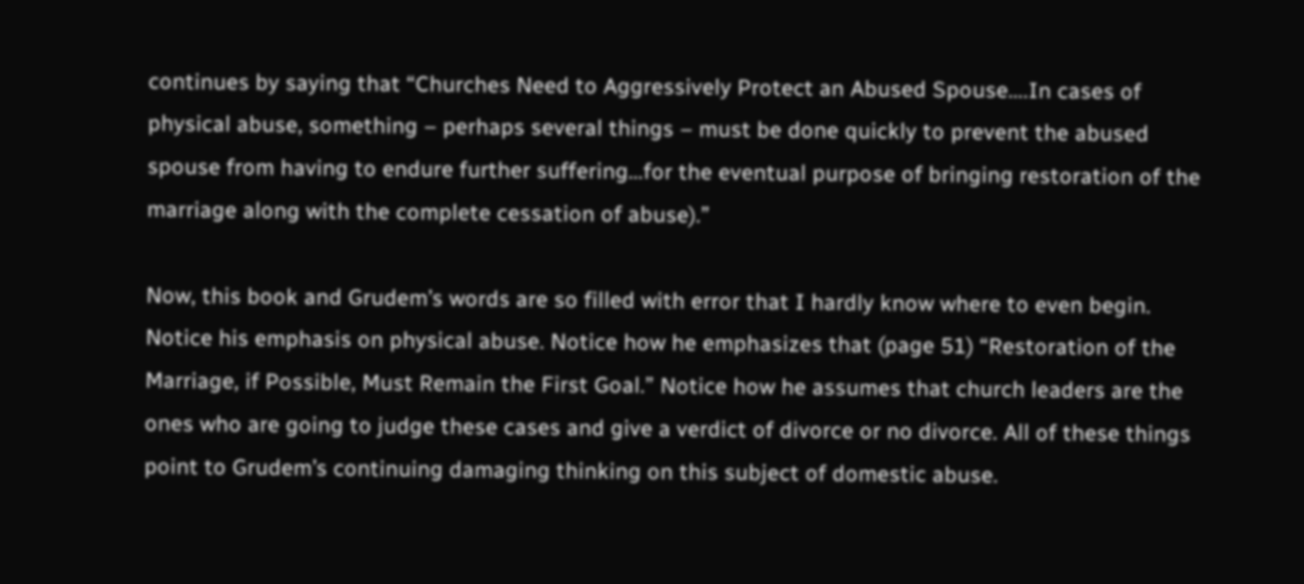continues by saying that “Churches Need to Aggressively Protect an Abused Spouse….In cases of physical abuse, something – perhaps several things – must be done quickly to prevent the abused spouse from having to endure further suffering…for the eventual purpose of bringing restoration of the marriage along with the complete cessation of abuse).”

Now, this book and Grudem’s words are so filled with error that I hardly know where to even begin. Notice his emphasis on physical abuse. Notice how he emphasizes that (page 51) “Restoration of the Marriage, if Possible, Must Remain the First Goal.” Notice how he assumes that church leaders are the ones who are going to judge these cases and give a verdict of divorce or no divorce. All of these things point to Grudem’s continuing damaging thinking on this subject of domestic abuse.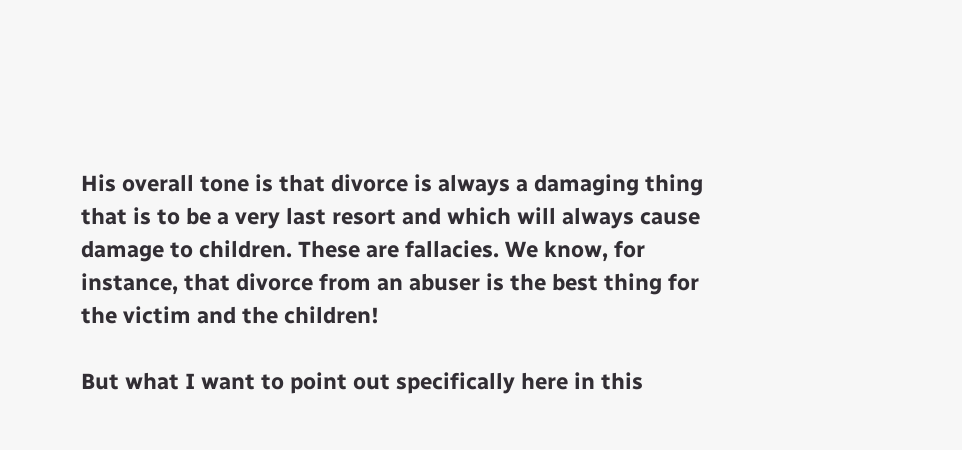His overall tone is that divorce is always a damaging thing that is to be a very last resort and which will always cause damage to children. These are fallacies. We know, for instance, that divorce from an abuser is the best thing for the victim and the children!

But what I want to point out specifically here in this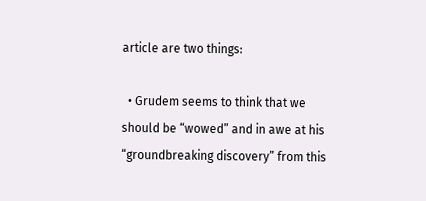article are two things:

  • Grudem seems to think that we should be “wowed” and in awe at his “groundbreaking discovery” from this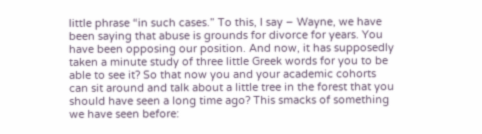little phrase “in such cases.” To this, I say – Wayne, we have been saying that abuse is grounds for divorce for years. You have been opposing our position. And now, it has supposedly taken a minute study of three little Greek words for you to be able to see it? So that now you and your academic cohorts can sit around and talk about a little tree in the forest that you should have seen a long time ago? This smacks of something we have seen before: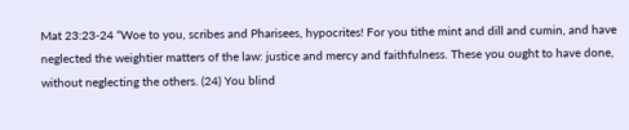Mat 23:23-24 “Woe to you, scribes and Pharisees, hypocrites! For you tithe mint and dill and cumin, and have neglected the weightier matters of the law: justice and mercy and faithfulness. These you ought to have done, without neglecting the others. (24) You blind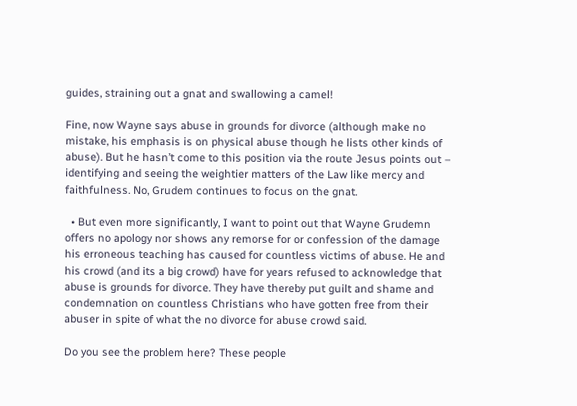guides, straining out a gnat and swallowing a camel!

Fine, now Wayne says abuse in grounds for divorce (although make no mistake, his emphasis is on physical abuse though he lists other kinds of abuse). But he hasn’t come to this position via the route Jesus points out – identifying and seeing the weightier matters of the Law like mercy and faithfulness. No, Grudem continues to focus on the gnat.

  • But even more significantly, I want to point out that Wayne Grudemn offers no apology nor shows any remorse for or confession of the damage his erroneous teaching has caused for countless victims of abuse. He and his crowd (and its a big crowd) have for years refused to acknowledge that abuse is grounds for divorce. They have thereby put guilt and shame and condemnation on countless Christians who have gotten free from their abuser in spite of what the no divorce for abuse crowd said.

Do you see the problem here? These people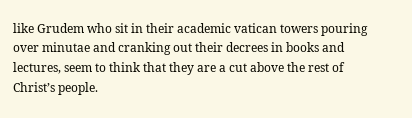like Grudem who sit in their academic vatican towers pouring over minutae and cranking out their decrees in books and lectures, seem to think that they are a cut above the rest of Christ’s people.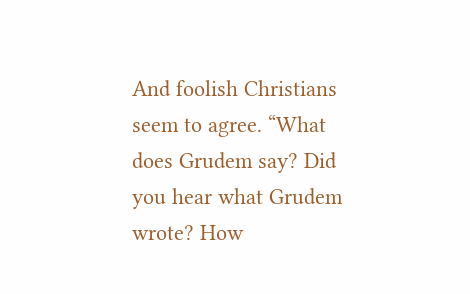And foolish Christians seem to agree. “What does Grudem say? Did you hear what Grudem wrote? How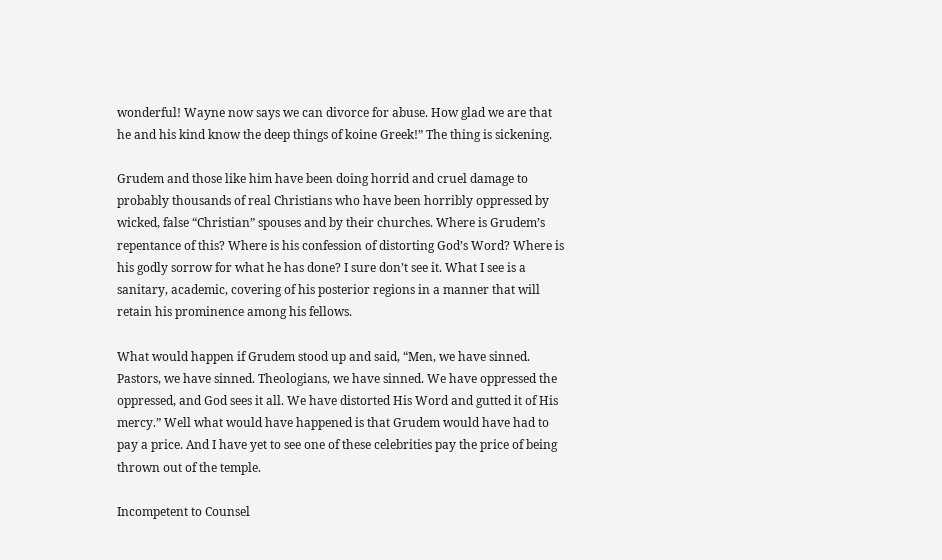wonderful! Wayne now says we can divorce for abuse. How glad we are that he and his kind know the deep things of koine Greek!” The thing is sickening.

Grudem and those like him have been doing horrid and cruel damage to probably thousands of real Christians who have been horribly oppressed by wicked, false “Christian” spouses and by their churches. Where is Grudem’s repentance of this? Where is his confession of distorting God’s Word? Where is his godly sorrow for what he has done? I sure don’t see it. What I see is a sanitary, academic, covering of his posterior regions in a manner that will retain his prominence among his fellows.

What would happen if Grudem stood up and said, “Men, we have sinned. Pastors, we have sinned. Theologians, we have sinned. We have oppressed the oppressed, and God sees it all. We have distorted His Word and gutted it of His mercy.” Well what would have happened is that Grudem would have had to pay a price. And I have yet to see one of these celebrities pay the price of being thrown out of the temple.

Incompetent to Counsel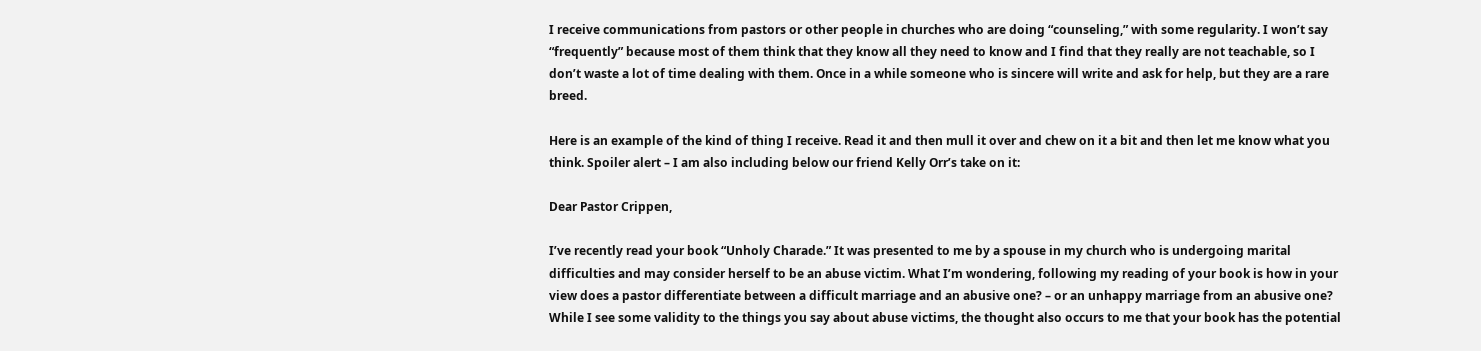I receive communications from pastors or other people in churches who are doing “counseling,” with some regularity. I won’t say “frequently” because most of them think that they know all they need to know and I find that they really are not teachable, so I don’t waste a lot of time dealing with them. Once in a while someone who is sincere will write and ask for help, but they are a rare breed.

Here is an example of the kind of thing I receive. Read it and then mull it over and chew on it a bit and then let me know what you think. Spoiler alert – I am also including below our friend Kelly Orr’s take on it:

Dear Pastor Crippen,

I’ve recently read your book “Unholy Charade.” It was presented to me by a spouse in my church who is undergoing marital difficulties and may consider herself to be an abuse victim. What I’m wondering, following my reading of your book is how in your view does a pastor differentiate between a difficult marriage and an abusive one? – or an unhappy marriage from an abusive one? While I see some validity to the things you say about abuse victims, the thought also occurs to me that your book has the potential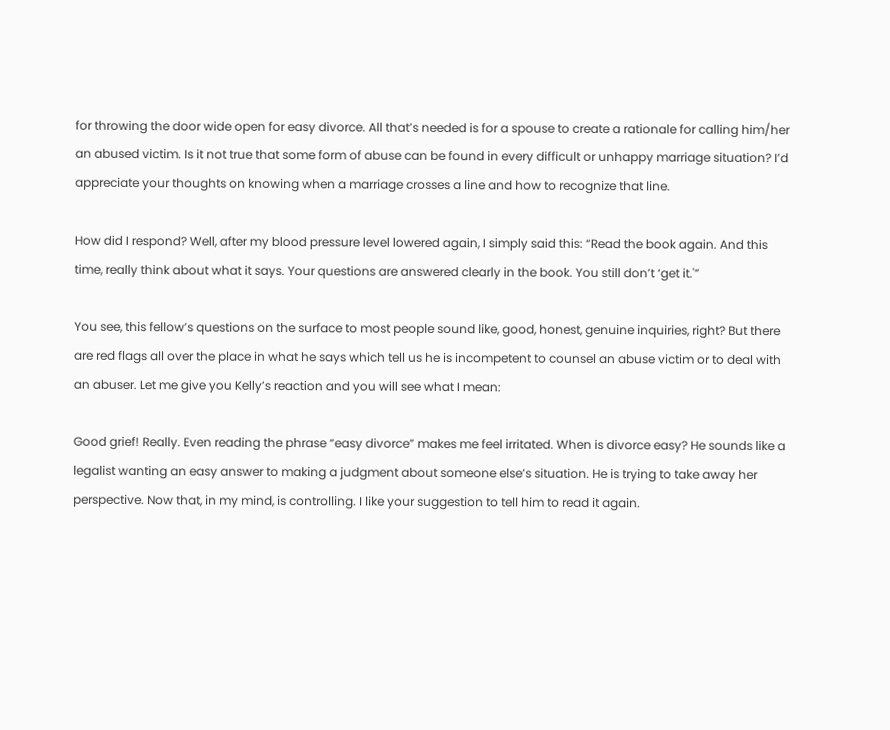for throwing the door wide open for easy divorce. All that’s needed is for a spouse to create a rationale for calling him/her an abused victim. Is it not true that some form of abuse can be found in every difficult or unhappy marriage situation? I’d appreciate your thoughts on knowing when a marriage crosses a line and how to recognize that line.

How did I respond? Well, after my blood pressure level lowered again, I simply said this: “Read the book again. And this time, really think about what it says. Your questions are answered clearly in the book. You still don’t ‘get it.'”

You see, this fellow’s questions on the surface to most people sound like, good, honest, genuine inquiries, right? But there are red flags all over the place in what he says which tell us he is incompetent to counsel an abuse victim or to deal with an abuser. Let me give you Kelly’s reaction and you will see what I mean:

Good grief! Really. Even reading the phrase “easy divorce” makes me feel irritated. When is divorce easy? He sounds like a legalist wanting an easy answer to making a judgment about someone else’s situation. He is trying to take away her perspective. Now that, in my mind, is controlling. I like your suggestion to tell him to read it again.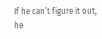If he can’t figure it out, he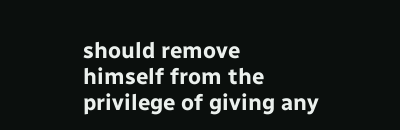should remove himself from the privilege of giving any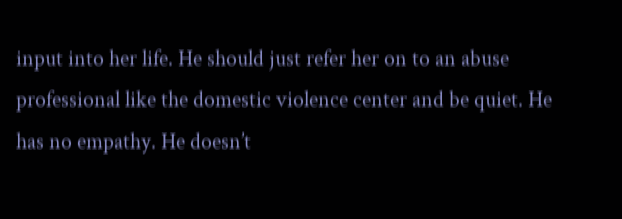input into her life. He should just refer her on to an abuse professional like the domestic violence center and be quiet. He has no empathy. He doesn’t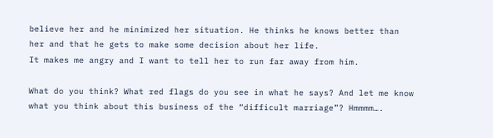believe her and he minimized her situation. He thinks he knows better than her and that he gets to make some decision about her life.
It makes me angry and I want to tell her to run far away from him.

What do you think? What red flags do you see in what he says? And let me know what you think about this business of the “difficult marriage”? Hmmmm….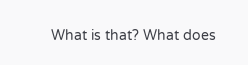What is that? What does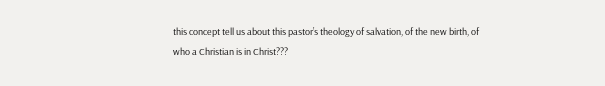this concept tell us about this pastor’s theology of salvation, of the new birth, of who a Christian is in Christ???